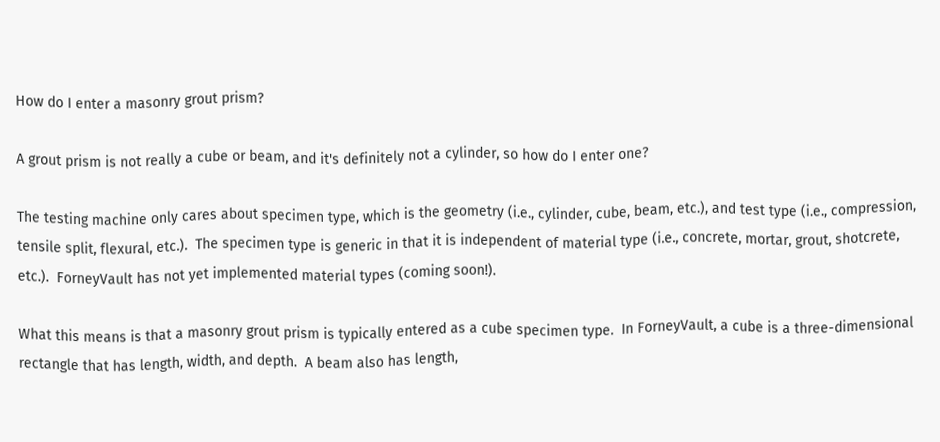How do I enter a masonry grout prism?

A grout prism is not really a cube or beam, and it's definitely not a cylinder, so how do I enter one?

The testing machine only cares about specimen type, which is the geometry (i.e., cylinder, cube, beam, etc.), and test type (i.e., compression, tensile split, flexural, etc.).  The specimen type is generic in that it is independent of material type (i.e., concrete, mortar, grout, shotcrete, etc.).  ForneyVault has not yet implemented material types (coming soon!).

What this means is that a masonry grout prism is typically entered as a cube specimen type.  In ForneyVault, a cube is a three-dimensional rectangle that has length, width, and depth.  A beam also has length,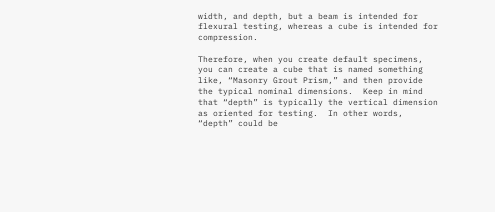width, and depth, but a beam is intended for flexural testing, whereas a cube is intended for compression.

Therefore, when you create default specimens, you can create a cube that is named something like, “Masonry Grout Prism,” and then provide the typical nominal dimensions.  Keep in mind that “depth” is typically the vertical dimension as oriented for testing.  In other words, “depth” could be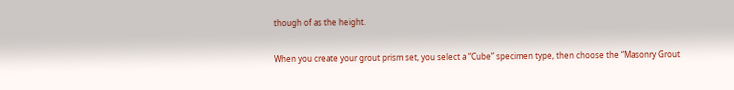though of as the height.

When you create your grout prism set, you select a “Cube” specimen type, then choose the “Masonry Grout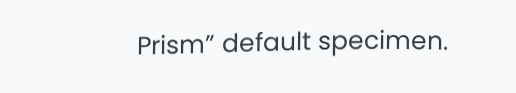Prism” default specimen.